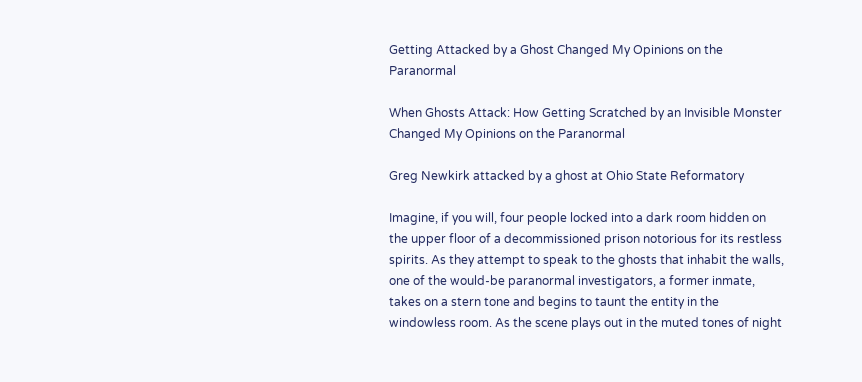Getting Attacked by a Ghost Changed My Opinions on the Paranormal

When Ghosts Attack: How Getting Scratched by an Invisible Monster Changed My Opinions on the Paranormal

Greg Newkirk attacked by a ghost at Ohio State Reformatory

Imagine, if you will, four people locked into a dark room hidden on the upper floor of a decommissioned prison notorious for its restless spirits. As they attempt to speak to the ghosts that inhabit the walls, one of the would-be paranormal investigators, a former inmate, takes on a stern tone and begins to taunt the entity in the windowless room. As the scene plays out in the muted tones of night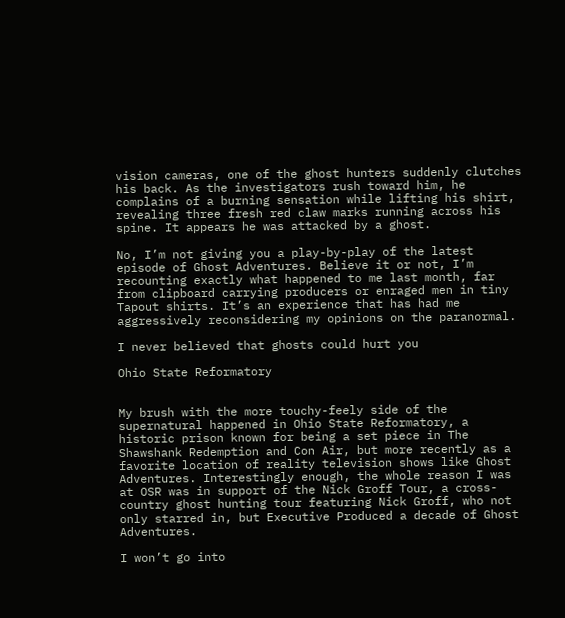vision cameras, one of the ghost hunters suddenly clutches his back. As the investigators rush toward him, he complains of a burning sensation while lifting his shirt, revealing three fresh red claw marks running across his spine. It appears he was attacked by a ghost.

No, I’m not giving you a play-by-play of the latest episode of Ghost Adventures. Believe it or not, I’m recounting exactly what happened to me last month, far from clipboard carrying producers or enraged men in tiny Tapout shirts. It’s an experience that has had me aggressively reconsidering my opinions on the paranormal.

I never believed that ghosts could hurt you

Ohio State Reformatory


My brush with the more touchy-feely side of the supernatural happened in Ohio State Reformatory, a historic prison known for being a set piece in The Shawshank Redemption and Con Air, but more recently as a favorite location of reality television shows like Ghost Adventures. Interestingly enough, the whole reason I was at OSR was in support of the Nick Groff Tour, a cross-country ghost hunting tour featuring Nick Groff, who not only starred in, but Executive Produced a decade of Ghost Adventures.

I won’t go into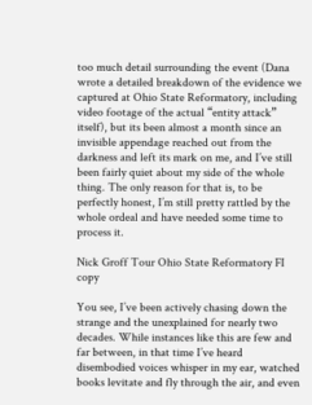too much detail surrounding the event (Dana wrote a detailed breakdown of the evidence we captured at Ohio State Reformatory, including video footage of the actual “entity attack” itself), but its been almost a month since an invisible appendage reached out from the darkness and left its mark on me, and I’ve still been fairly quiet about my side of the whole thing. The only reason for that is, to be perfectly honest, I’m still pretty rattled by the whole ordeal and have needed some time to process it.

Nick Groff Tour Ohio State Reformatory FI copy

You see, I’ve been actively chasing down the strange and the unexplained for nearly two decades. While instances like this are few and far between, in that time I’ve heard disembodied voices whisper in my ear, watched books levitate and fly through the air, and even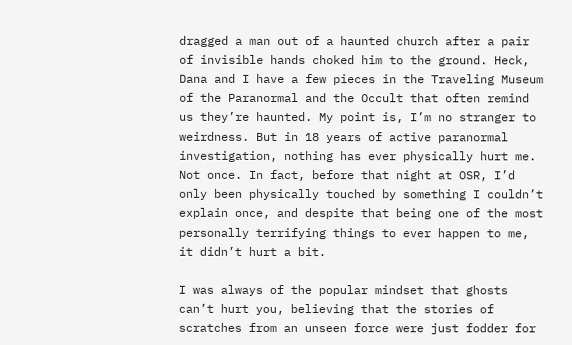dragged a man out of a haunted church after a pair of invisible hands choked him to the ground. Heck, Dana and I have a few pieces in the Traveling Museum of the Paranormal and the Occult that often remind us they’re haunted. My point is, I’m no stranger to weirdness. But in 18 years of active paranormal investigation, nothing has ever physically hurt me. Not once. In fact, before that night at OSR, I’d only been physically touched by something I couldn’t explain once, and despite that being one of the most personally terrifying things to ever happen to me, it didn’t hurt a bit.

I was always of the popular mindset that ghosts can’t hurt you, believing that the stories of scratches from an unseen force were just fodder for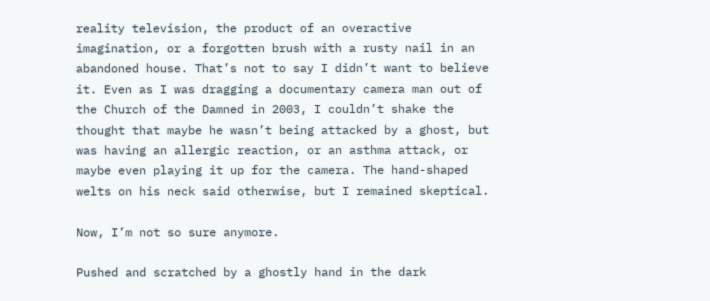reality television, the product of an overactive imagination, or a forgotten brush with a rusty nail in an abandoned house. That’s not to say I didn’t want to believe it. Even as I was dragging a documentary camera man out of the Church of the Damned in 2003, I couldn’t shake the thought that maybe he wasn’t being attacked by a ghost, but was having an allergic reaction, or an asthma attack, or maybe even playing it up for the camera. The hand-shaped welts on his neck said otherwise, but I remained skeptical.

Now, I’m not so sure anymore.

Pushed and scratched by a ghostly hand in the dark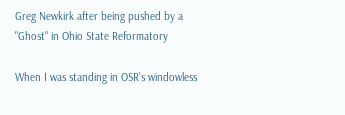Greg Newkirk after being pushed by a "Ghost" in Ohio State Reformatory

When I was standing in OSR’s windowless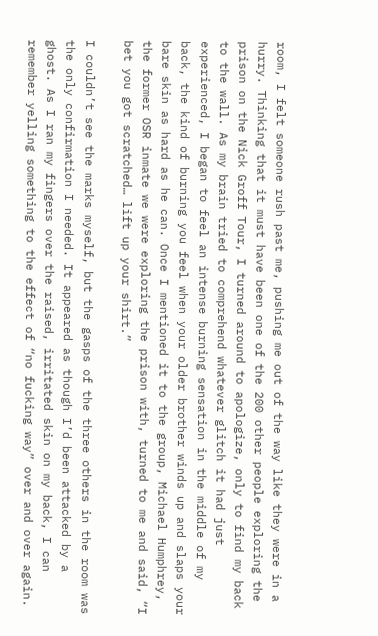room, I felt someone rush past me, pushing me out of the way like they were in a hurry. Thinking that it must have been one of the 200 other people exploring the prison on the Nick Groff Tour, I turned around to apologize, only to find my back to the wall. As my brain tried to comprehend whatever glitch it had just experienced, I began to feel an intense burning sensation in the middle of my back, the kind of burning you feel when your older brother winds up and slaps your bare skin as hard as he can. Once I mentioned it to the group, Michael Humphrey, the former OSR inmate we were exploring the prison with, turned to me and said, “I bet you got scratched… lift up your shirt.”

I couldn’t see the marks myself, but the gasps of the three others in the room was the only confirmation I needed. It appeared as though I’d been attacked by a ghost. As I ran my fingers over the raised, irritated skin on my back, I can remember yelling something to the effect of “no fucking way” over and over again.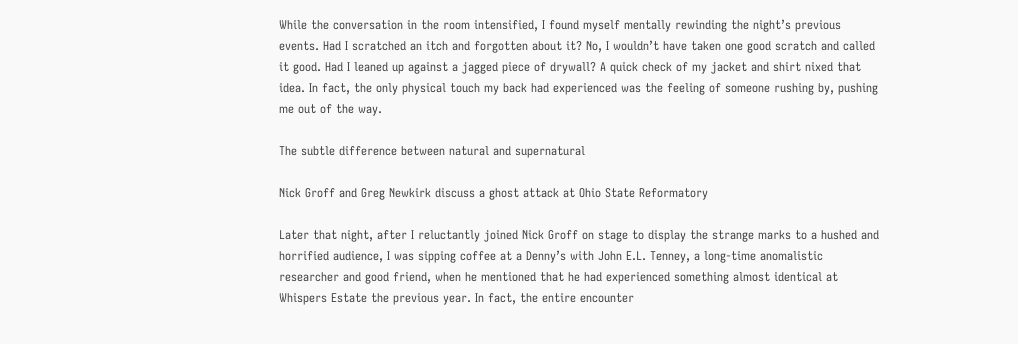While the conversation in the room intensified, I found myself mentally rewinding the night’s previous events. Had I scratched an itch and forgotten about it? No, I wouldn’t have taken one good scratch and called it good. Had I leaned up against a jagged piece of drywall? A quick check of my jacket and shirt nixed that idea. In fact, the only physical touch my back had experienced was the feeling of someone rushing by, pushing me out of the way.

The subtle difference between natural and supernatural

Nick Groff and Greg Newkirk discuss a ghost attack at Ohio State Reformatory

Later that night, after I reluctantly joined Nick Groff on stage to display the strange marks to a hushed and horrified audience, I was sipping coffee at a Denny’s with John E.L. Tenney, a long-time anomalistic researcher and good friend, when he mentioned that he had experienced something almost identical at Whispers Estate the previous year. In fact, the entire encounter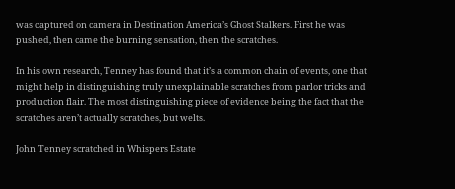was captured on camera in Destination America’s Ghost Stalkers. First he was pushed, then came the burning sensation, then the scratches.

In his own research, Tenney has found that it’s a common chain of events, one that might help in distinguishing truly unexplainable scratches from parlor tricks and production flair. The most distinguishing piece of evidence being the fact that the scratches aren’t actually scratches, but welts.

John Tenney scratched in Whispers Estate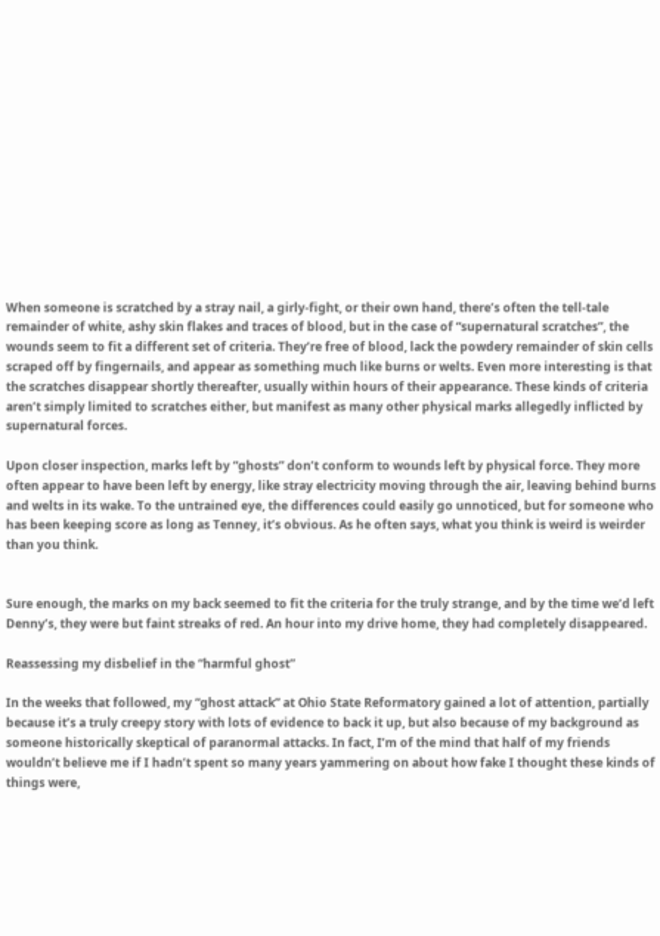When someone is scratched by a stray nail, a girly-fight, or their own hand, there’s often the tell-tale remainder of white, ashy skin flakes and traces of blood, but in the case of “supernatural scratches”, the wounds seem to fit a different set of criteria. They’re free of blood, lack the powdery remainder of skin cells scraped off by fingernails, and appear as something much like burns or welts. Even more interesting is that the scratches disappear shortly thereafter, usually within hours of their appearance. These kinds of criteria aren’t simply limited to scratches either, but manifest as many other physical marks allegedly inflicted by supernatural forces.

Upon closer inspection, marks left by “ghosts” don’t conform to wounds left by physical force. They more often appear to have been left by energy, like stray electricity moving through the air, leaving behind burns and welts in its wake. To the untrained eye, the differences could easily go unnoticed, but for someone who has been keeping score as long as Tenney, it’s obvious. As he often says, what you think is weird is weirder than you think.


Sure enough, the marks on my back seemed to fit the criteria for the truly strange, and by the time we’d left Denny’s, they were but faint streaks of red. An hour into my drive home, they had completely disappeared.

Reassessing my disbelief in the “harmful ghost”

In the weeks that followed, my “ghost attack” at Ohio State Reformatory gained a lot of attention, partially because it’s a truly creepy story with lots of evidence to back it up, but also because of my background as someone historically skeptical of paranormal attacks. In fact, I’m of the mind that half of my friends wouldn’t believe me if I hadn’t spent so many years yammering on about how fake I thought these kinds of things were,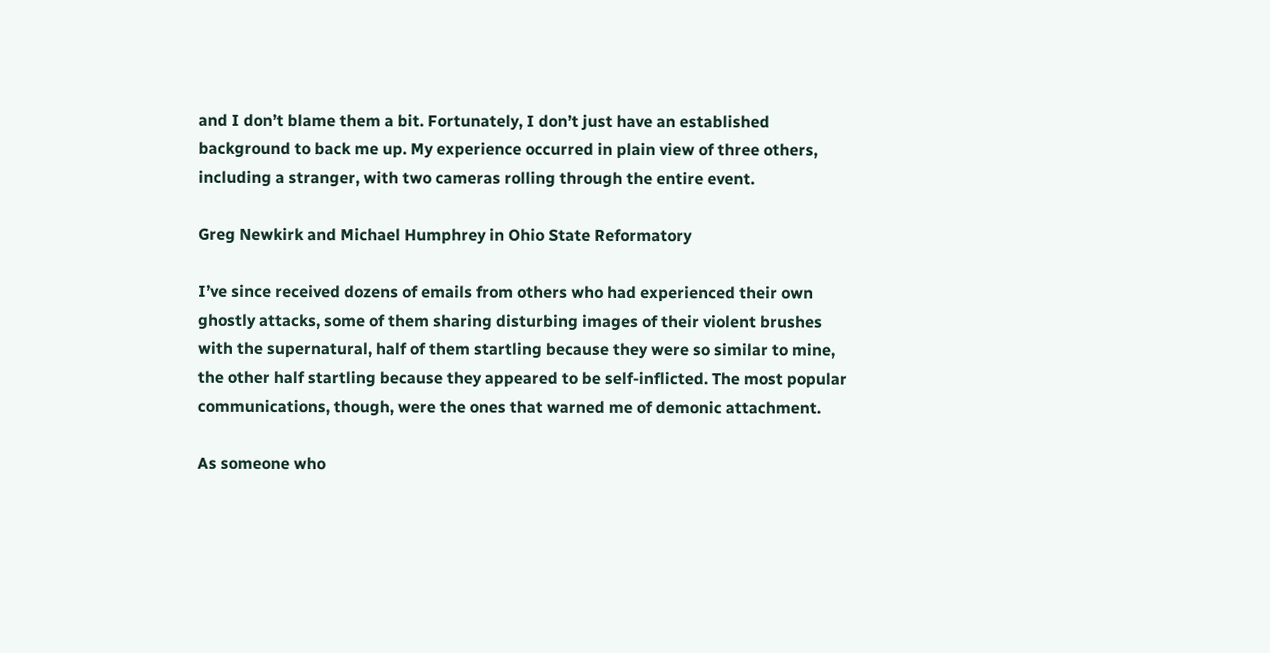and I don’t blame them a bit. Fortunately, I don’t just have an established background to back me up. My experience occurred in plain view of three others, including a stranger, with two cameras rolling through the entire event.

Greg Newkirk and Michael Humphrey in Ohio State Reformatory

I’ve since received dozens of emails from others who had experienced their own ghostly attacks, some of them sharing disturbing images of their violent brushes with the supernatural, half of them startling because they were so similar to mine, the other half startling because they appeared to be self-inflicted. The most popular communications, though, were the ones that warned me of demonic attachment.

As someone who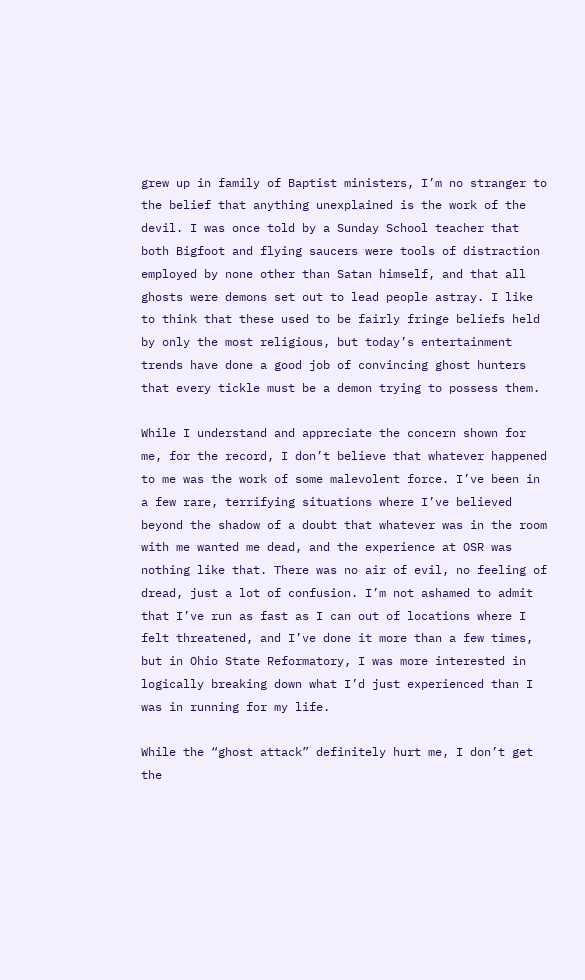grew up in family of Baptist ministers, I’m no stranger to the belief that anything unexplained is the work of the devil. I was once told by a Sunday School teacher that both Bigfoot and flying saucers were tools of distraction employed by none other than Satan himself, and that all ghosts were demons set out to lead people astray. I like to think that these used to be fairly fringe beliefs held by only the most religious, but today’s entertainment trends have done a good job of convincing ghost hunters that every tickle must be a demon trying to possess them.

While I understand and appreciate the concern shown for me, for the record, I don’t believe that whatever happened to me was the work of some malevolent force. I’ve been in a few rare, terrifying situations where I’ve believed beyond the shadow of a doubt that whatever was in the room with me wanted me dead, and the experience at OSR was nothing like that. There was no air of evil, no feeling of dread, just a lot of confusion. I’m not ashamed to admit that I’ve run as fast as I can out of locations where I felt threatened, and I’ve done it more than a few times, but in Ohio State Reformatory, I was more interested in logically breaking down what I’d just experienced than I was in running for my life.

While the “ghost attack” definitely hurt me, I don’t get the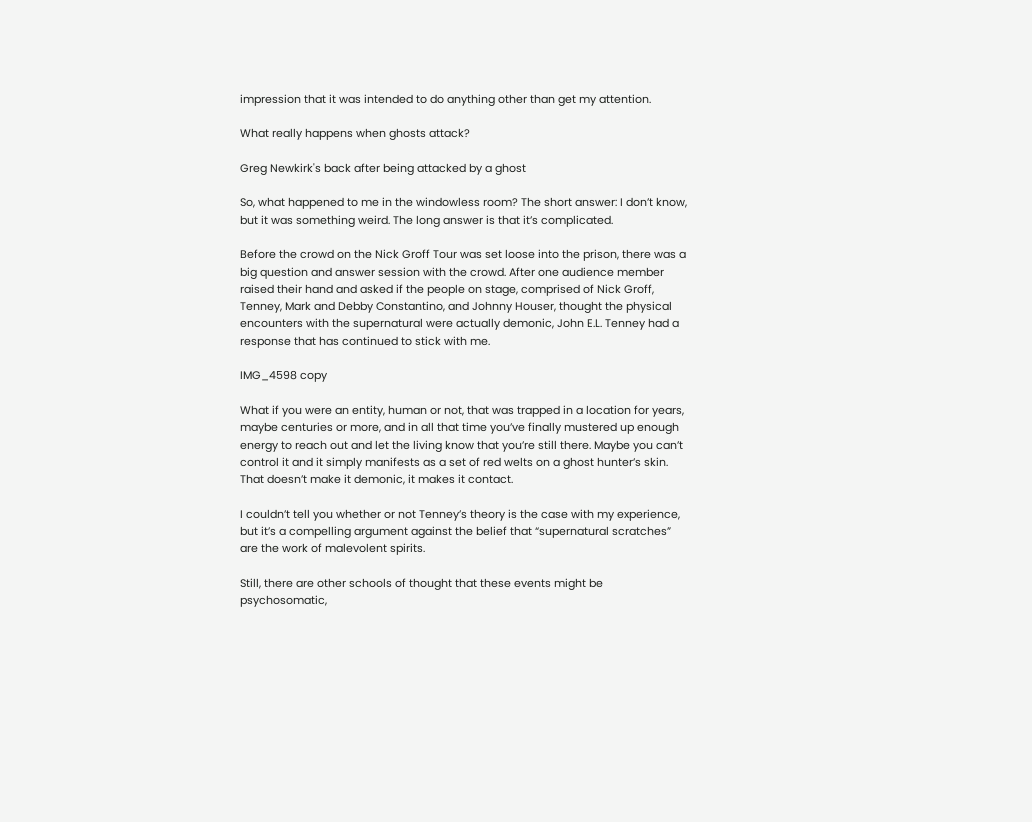impression that it was intended to do anything other than get my attention.

What really happens when ghosts attack?

Greg Newkirk's back after being attacked by a ghost

So, what happened to me in the windowless room? The short answer: I don’t know, but it was something weird. The long answer is that it’s complicated.

Before the crowd on the Nick Groff Tour was set loose into the prison, there was a big question and answer session with the crowd. After one audience member raised their hand and asked if the people on stage, comprised of Nick Groff, Tenney, Mark and Debby Constantino, and Johnny Houser, thought the physical encounters with the supernatural were actually demonic, John E.L. Tenney had a response that has continued to stick with me.

IMG_4598 copy

What if you were an entity, human or not, that was trapped in a location for years, maybe centuries or more, and in all that time you’ve finally mustered up enough energy to reach out and let the living know that you’re still there. Maybe you can’t control it and it simply manifests as a set of red welts on a ghost hunter’s skin. That doesn’t make it demonic, it makes it contact.

I couldn’t tell you whether or not Tenney’s theory is the case with my experience, but it’s a compelling argument against the belief that “supernatural scratches” are the work of malevolent spirits.

Still, there are other schools of thought that these events might be psychosomatic,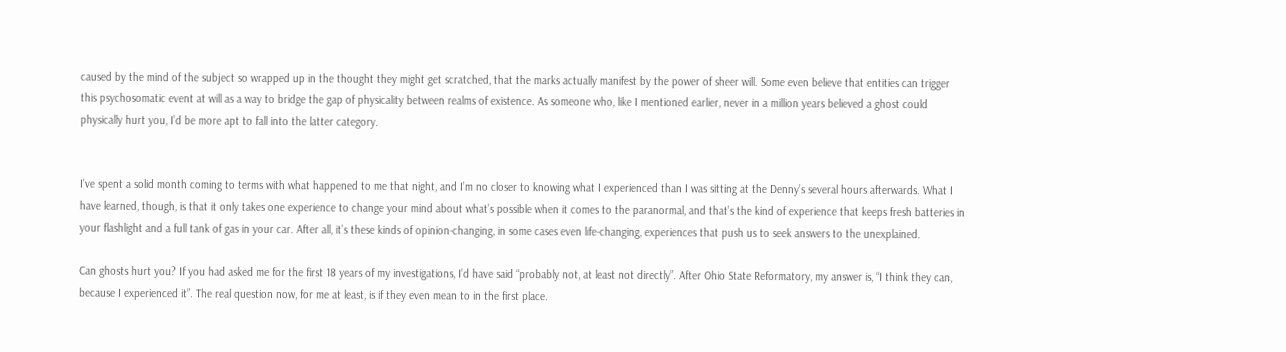caused by the mind of the subject so wrapped up in the thought they might get scratched, that the marks actually manifest by the power of sheer will. Some even believe that entities can trigger this psychosomatic event at will as a way to bridge the gap of physicality between realms of existence. As someone who, like I mentioned earlier, never in a million years believed a ghost could physically hurt you, I’d be more apt to fall into the latter category.


I’ve spent a solid month coming to terms with what happened to me that night, and I’m no closer to knowing what I experienced than I was sitting at the Denny’s several hours afterwards. What I have learned, though, is that it only takes one experience to change your mind about what’s possible when it comes to the paranormal, and that’s the kind of experience that keeps fresh batteries in your flashlight and a full tank of gas in your car. After all, it’s these kinds of opinion-changing, in some cases even life-changing, experiences that push us to seek answers to the unexplained.

Can ghosts hurt you? If you had asked me for the first 18 years of my investigations, I’d have said “probably not, at least not directly”. After Ohio State Reformatory, my answer is, “I think they can, because I experienced it”. The real question now, for me at least, is if they even mean to in the first place.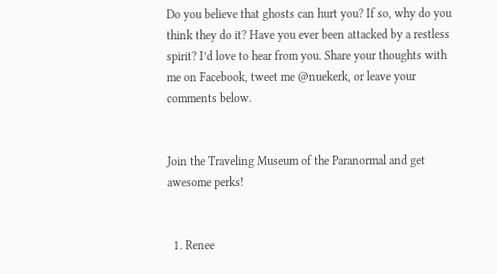Do you believe that ghosts can hurt you? If so, why do you think they do it? Have you ever been attacked by a restless spirit? I’d love to hear from you. Share your thoughts with me on Facebook, tweet me @nuekerk, or leave your comments below.


Join the Traveling Museum of the Paranormal and get awesome perks!


  1. Renee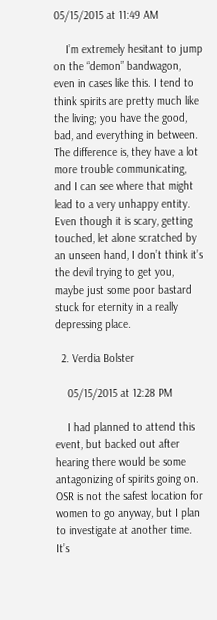05/15/2015 at 11:49 AM

    I’m extremely hesitant to jump on the “demon” bandwagon, even in cases like this. I tend to think spirits are pretty much like the living; you have the good, bad, and everything in between. The difference is, they have a lot more trouble communicating, and I can see where that might lead to a very unhappy entity. Even though it is scary, getting touched, let alone scratched by an unseen hand, I don’t think it’s the devil trying to get you, maybe just some poor bastard stuck for eternity in a really depressing place.

  2. Verdia Bolster

    05/15/2015 at 12:28 PM

    I had planned to attend this event, but backed out after hearing there would be some antagonizing of spirits going on. OSR is not the safest location for women to go anyway, but I plan to investigate at another time. It’s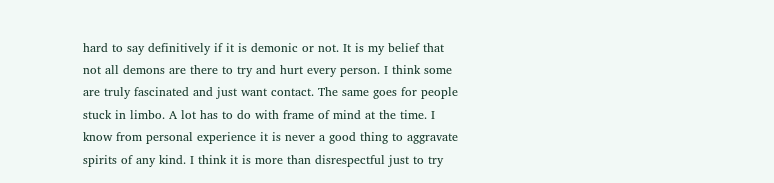hard to say definitively if it is demonic or not. It is my belief that not all demons are there to try and hurt every person. I think some are truly fascinated and just want contact. The same goes for people stuck in limbo. A lot has to do with frame of mind at the time. I know from personal experience it is never a good thing to aggravate spirits of any kind. I think it is more than disrespectful just to try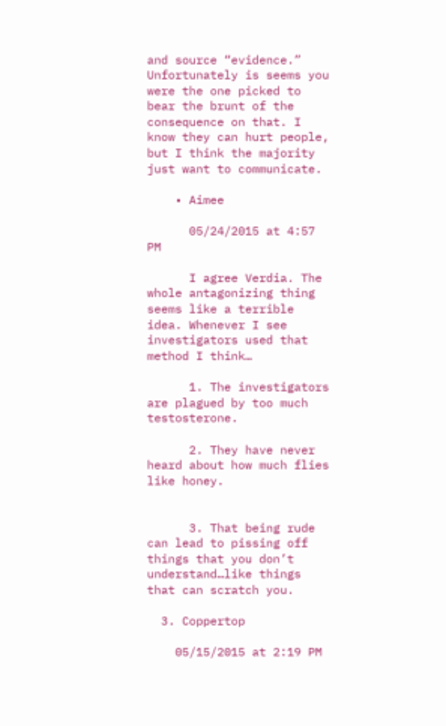and source “evidence.” Unfortunately is seems you were the one picked to bear the brunt of the consequence on that. I know they can hurt people, but I think the majority just want to communicate.

    • Aimee

      05/24/2015 at 4:57 PM

      I agree Verdia. The whole antagonizing thing seems like a terrible idea. Whenever I see investigators used that method I think…

      1. The investigators are plagued by too much testosterone.

      2. They have never heard about how much flies like honey.


      3. That being rude can lead to pissing off things that you don’t understand…like things that can scratch you.

  3. Coppertop

    05/15/2015 at 2:19 PM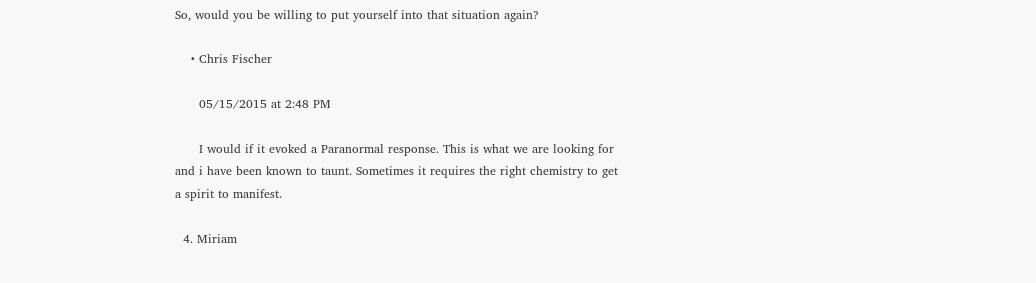So, would you be willing to put yourself into that situation again?

    • Chris Fischer

      05/15/2015 at 2:48 PM

      I would if it evoked a Paranormal response. This is what we are looking for and i have been known to taunt. Sometimes it requires the right chemistry to get a spirit to manifest.

  4. Miriam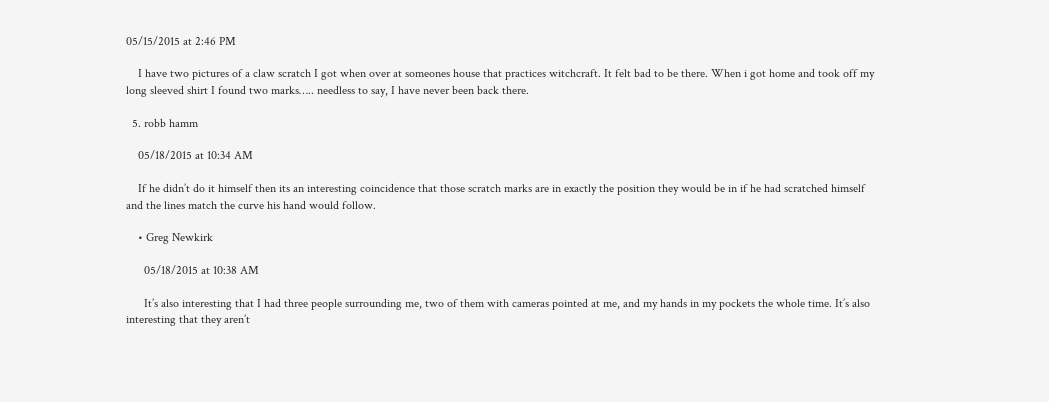05/15/2015 at 2:46 PM

    I have two pictures of a claw scratch I got when over at someones house that practices witchcraft. It felt bad to be there. When i got home and took off my long sleeved shirt I found two marks….. needless to say, I have never been back there.

  5. robb hamm

    05/18/2015 at 10:34 AM

    If he didn’t do it himself then its an interesting coincidence that those scratch marks are in exactly the position they would be in if he had scratched himself and the lines match the curve his hand would follow.

    • Greg Newkirk

      05/18/2015 at 10:38 AM

      It’s also interesting that I had three people surrounding me, two of them with cameras pointed at me, and my hands in my pockets the whole time. It’s also interesting that they aren’t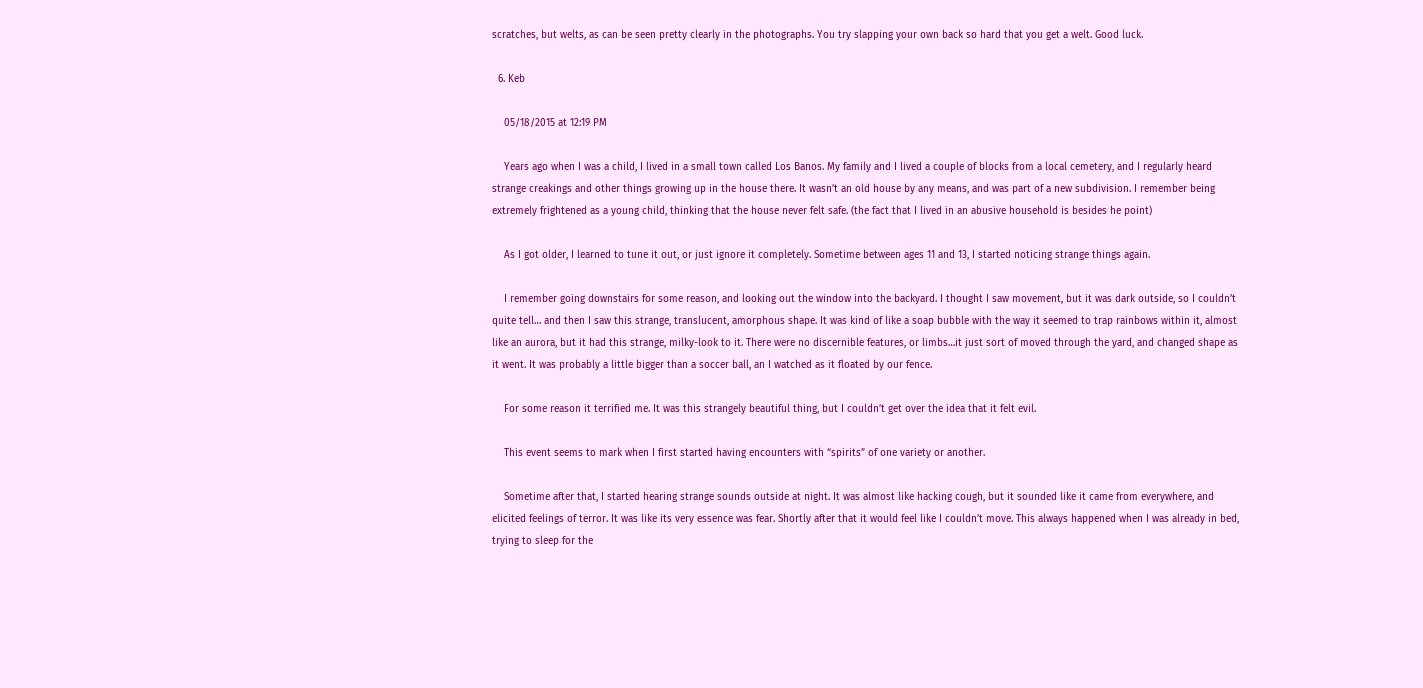scratches, but welts, as can be seen pretty clearly in the photographs. You try slapping your own back so hard that you get a welt. Good luck.

  6. Keb

    05/18/2015 at 12:19 PM

    Years ago when I was a child, I lived in a small town called Los Banos. My family and I lived a couple of blocks from a local cemetery, and I regularly heard strange creakings and other things growing up in the house there. It wasn’t an old house by any means, and was part of a new subdivision. I remember being extremely frightened as a young child, thinking that the house never felt safe. (the fact that I lived in an abusive household is besides he point)

    As I got older, I learned to tune it out, or just ignore it completely. Sometime between ages 11 and 13, I started noticing strange things again.

    I remember going downstairs for some reason, and looking out the window into the backyard. I thought I saw movement, but it was dark outside, so I couldn’t quite tell… and then I saw this strange, translucent, amorphous shape. It was kind of like a soap bubble with the way it seemed to trap rainbows within it, almost like an aurora, but it had this strange, milky-look to it. There were no discernible features, or limbs…it just sort of moved through the yard, and changed shape as it went. It was probably a little bigger than a soccer ball, an I watched as it floated by our fence.

    For some reason it terrified me. It was this strangely beautiful thing, but I couldn’t get over the idea that it felt evil.

    This event seems to mark when I first started having encounters with “spirits” of one variety or another.

    Sometime after that, I started hearing strange sounds outside at night. It was almost like hacking cough, but it sounded like it came from everywhere, and elicited feelings of terror. It was like its very essence was fear. Shortly after that it would feel like I couldn’t move. This always happened when I was already in bed, trying to sleep for the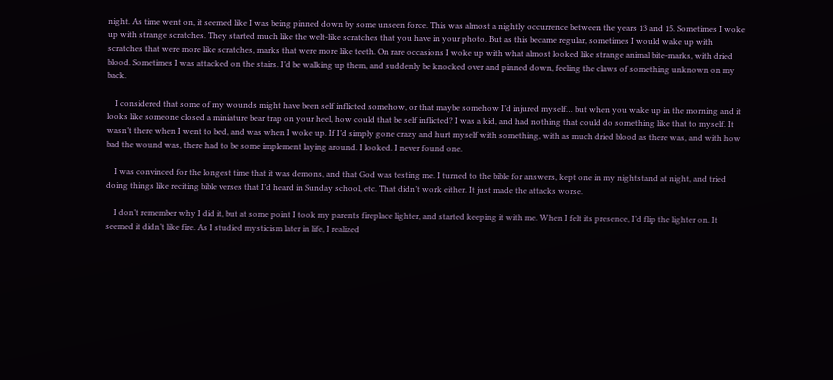night. As time went on, it seemed like I was being pinned down by some unseen force. This was almost a nightly occurrence between the years 13 and 15. Sometimes I woke up with strange scratches. They started much like the welt-like scratches that you have in your photo. But as this became regular, sometimes I would wake up with scratches that were more like scratches, marks that were more like teeth. On rare occasions I woke up with what almost looked like strange animal bite-marks, with dried blood. Sometimes I was attacked on the stairs. I’d be walking up them, and suddenly be knocked over and pinned down, feeling the claws of something unknown on my back.

    I considered that some of my wounds might have been self inflicted somehow, or that maybe somehow I’d injured myself… but when you wake up in the morning and it looks like someone closed a miniature bear trap on your heel, how could that be self inflicted? I was a kid, and had nothing that could do something like that to myself. It wasn’t there when I went to bed, and was when I woke up. If I’d simply gone crazy and hurt myself with something, with as much dried blood as there was, and with how bad the wound was, there had to be some implement laying around. I looked. I never found one.

    I was convinced for the longest time that it was demons, and that God was testing me. I turned to the bible for answers, kept one in my nightstand at night, and tried doing things like reciting bible verses that I’d heard in Sunday school, etc. That didn’t work either. It just made the attacks worse.

    I don’t remember why I did it, but at some point I took my parents fireplace lighter, and started keeping it with me. When I felt its presence, I’d flip the lighter on. It seemed it didn’t like fire. As I studied mysticism later in life, I realized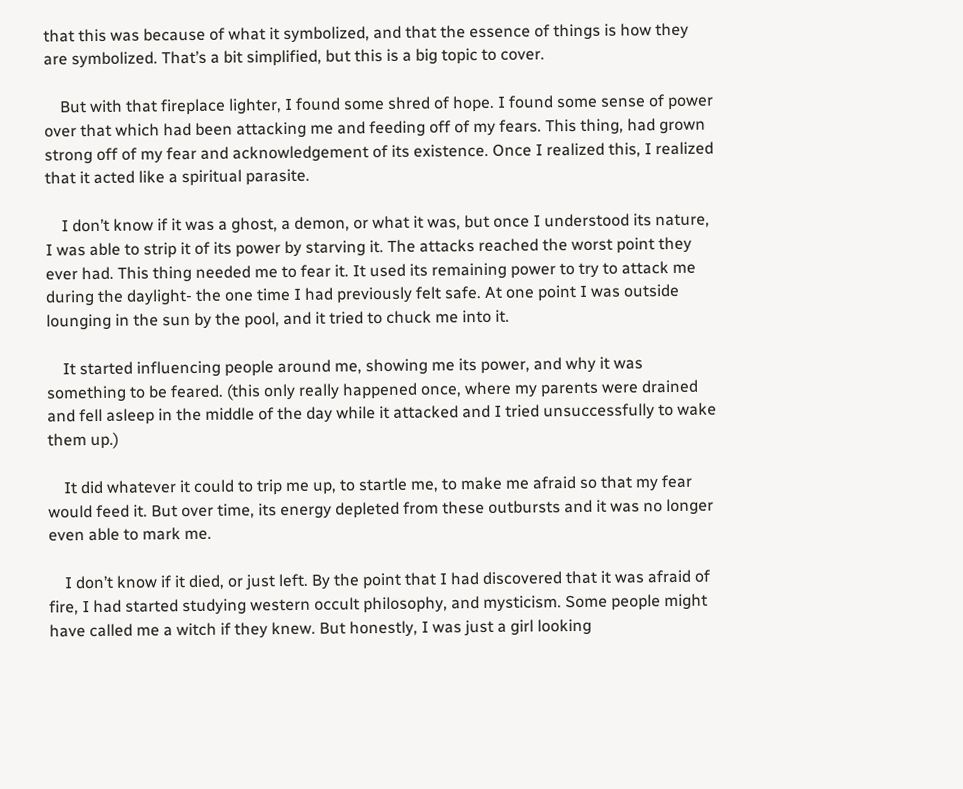that this was because of what it symbolized, and that the essence of things is how they are symbolized. That’s a bit simplified, but this is a big topic to cover.

    But with that fireplace lighter, I found some shred of hope. I found some sense of power over that which had been attacking me and feeding off of my fears. This thing, had grown strong off of my fear and acknowledgement of its existence. Once I realized this, I realized that it acted like a spiritual parasite.

    I don’t know if it was a ghost, a demon, or what it was, but once I understood its nature, I was able to strip it of its power by starving it. The attacks reached the worst point they ever had. This thing needed me to fear it. It used its remaining power to try to attack me during the daylight- the one time I had previously felt safe. At one point I was outside lounging in the sun by the pool, and it tried to chuck me into it.

    It started influencing people around me, showing me its power, and why it was something to be feared. (this only really happened once, where my parents were drained and fell asleep in the middle of the day while it attacked and I tried unsuccessfully to wake them up.)

    It did whatever it could to trip me up, to startle me, to make me afraid so that my fear would feed it. But over time, its energy depleted from these outbursts and it was no longer even able to mark me.

    I don’t know if it died, or just left. By the point that I had discovered that it was afraid of fire, I had started studying western occult philosophy, and mysticism. Some people might have called me a witch if they knew. But honestly, I was just a girl looking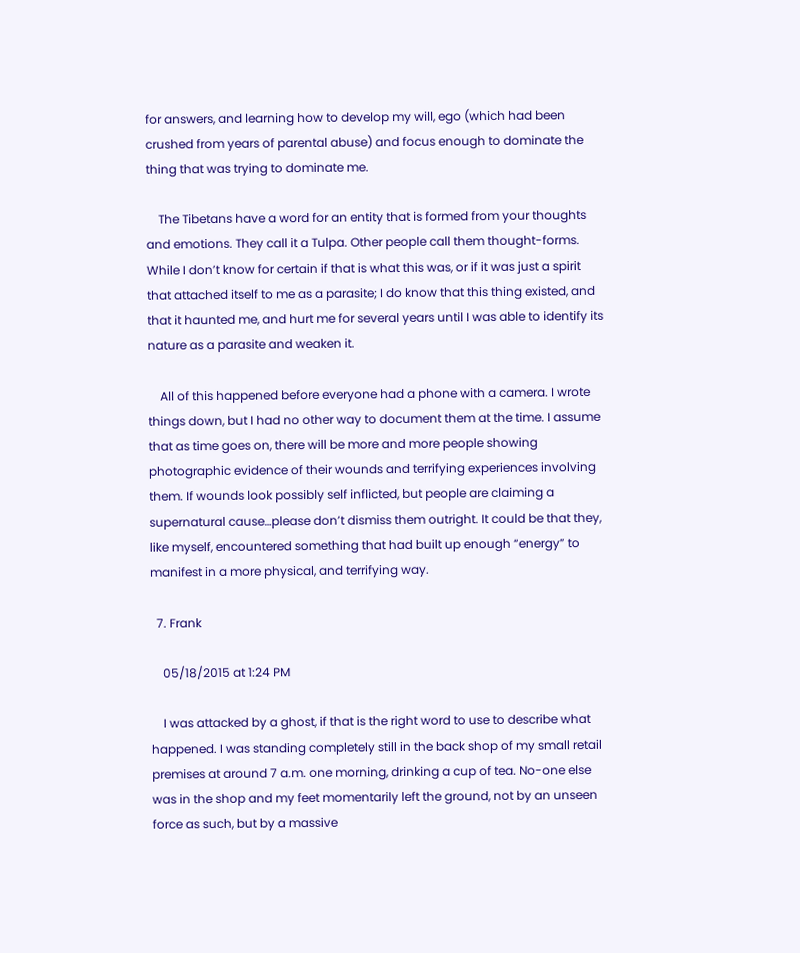for answers, and learning how to develop my will, ego (which had been crushed from years of parental abuse) and focus enough to dominate the thing that was trying to dominate me.

    The Tibetans have a word for an entity that is formed from your thoughts and emotions. They call it a Tulpa. Other people call them thought-forms. While I don’t know for certain if that is what this was, or if it was just a spirit that attached itself to me as a parasite; I do know that this thing existed, and that it haunted me, and hurt me for several years until I was able to identify its nature as a parasite and weaken it.

    All of this happened before everyone had a phone with a camera. I wrote things down, but I had no other way to document them at the time. I assume that as time goes on, there will be more and more people showing photographic evidence of their wounds and terrifying experiences involving them. If wounds look possibly self inflicted, but people are claiming a supernatural cause…please don’t dismiss them outright. It could be that they, like myself, encountered something that had built up enough “energy” to manifest in a more physical, and terrifying way.

  7. Frank

    05/18/2015 at 1:24 PM

    I was attacked by a ghost, if that is the right word to use to describe what happened. I was standing completely still in the back shop of my small retail premises at around 7 a.m. one morning, drinking a cup of tea. No-one else was in the shop and my feet momentarily left the ground, not by an unseen force as such, but by a massive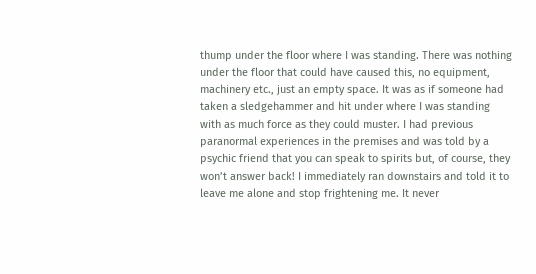thump under the floor where I was standing. There was nothing under the floor that could have caused this, no equipment, machinery etc., just an empty space. It was as if someone had taken a sledgehammer and hit under where I was standing with as much force as they could muster. I had previous paranormal experiences in the premises and was told by a psychic friend that you can speak to spirits but, of course, they won’t answer back! I immediately ran downstairs and told it to leave me alone and stop frightening me. It never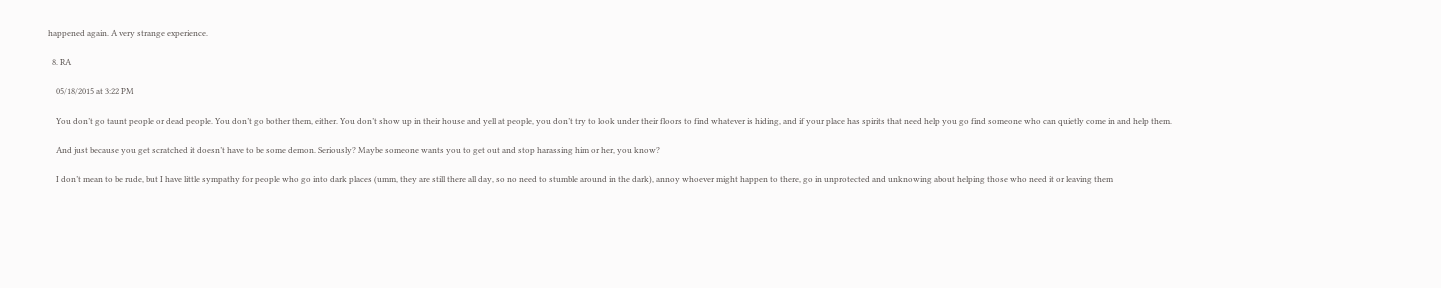happened again. A very strange experience.

  8. RA

    05/18/2015 at 3:22 PM

    You don’t go taunt people or dead people. You don’t go bother them, either. You don’t show up in their house and yell at people, you don’t try to look under their floors to find whatever is hiding, and if your place has spirits that need help you go find someone who can quietly come in and help them.

    And just because you get scratched it doesn’t have to be some demon. Seriously? Maybe someone wants you to get out and stop harassing him or her, you know?

    I don’t mean to be rude, but I have little sympathy for people who go into dark places (umm, they are still there all day, so no need to stumble around in the dark), annoy whoever might happen to there, go in unprotected and unknowing about helping those who need it or leaving them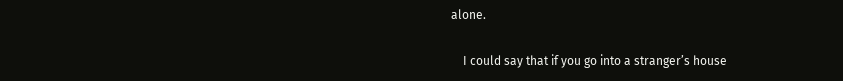alone.

    I could say that if you go into a stranger’s house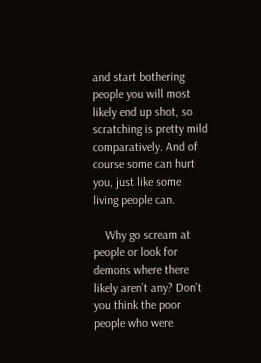and start bothering people you will most likely end up shot, so scratching is pretty mild comparatively. And of course some can hurt you, just like some living people can.

    Why go scream at people or look for demons where there likely aren’t any? Don’t you think the poor people who were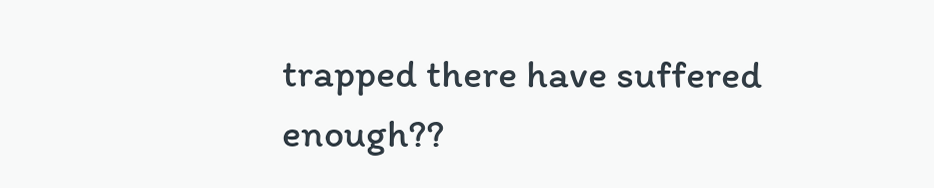trapped there have suffered enough??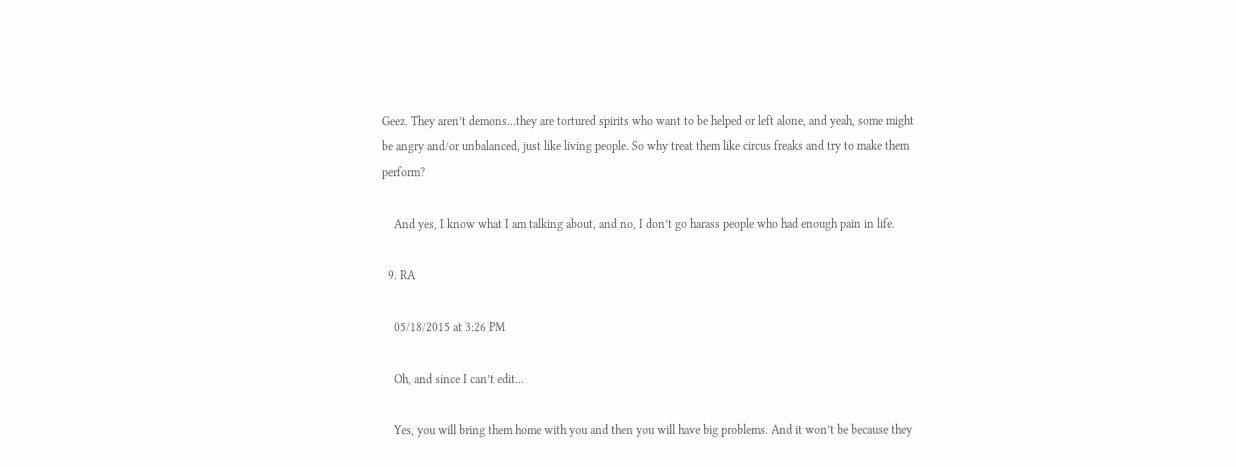Geez. They aren’t demons…they are tortured spirits who want to be helped or left alone, and yeah, some might be angry and/or unbalanced, just like living people. So why treat them like circus freaks and try to make them perform?

    And yes, I know what I am talking about, and no, I don’t go harass people who had enough pain in life.

  9. RA

    05/18/2015 at 3:26 PM

    Oh, and since I can’t edit…

    Yes, you will bring them home with you and then you will have big problems. And it won’t be because they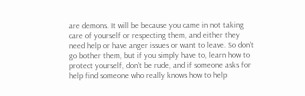are demons. It will be because you came in not taking care of yourself or respecting them, and either they need help or have anger issues or want to leave. So don’t go bother them, but if you simply have to, learn how to protect yourself, don’t be rude, and if someone asks for help find someone who really knows how to help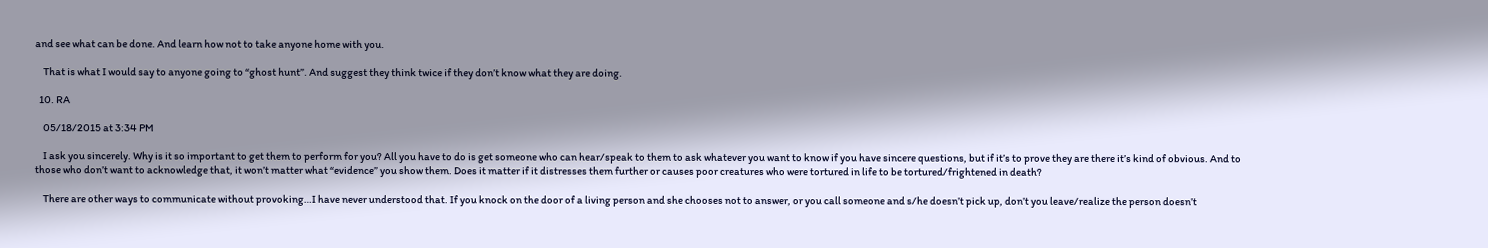and see what can be done. And learn how not to take anyone home with you.

    That is what I would say to anyone going to “ghost hunt”. And suggest they think twice if they don’t know what they are doing.

  10. RA

    05/18/2015 at 3:34 PM

    I ask you sincerely. Why is it so important to get them to perform for you? All you have to do is get someone who can hear/speak to them to ask whatever you want to know if you have sincere questions, but if it’s to prove they are there it’s kind of obvious. And to those who don’t want to acknowledge that, it won’t matter what “evidence” you show them. Does it matter if it distresses them further or causes poor creatures who were tortured in life to be tortured/frightened in death?

    There are other ways to communicate without provoking…I have never understood that. If you knock on the door of a living person and she chooses not to answer, or you call someone and s/he doesn’t pick up, don’t you leave/realize the person doesn’t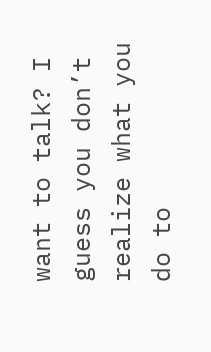want to talk? I guess you don’t realize what you do to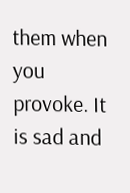them when you provoke. It is sad and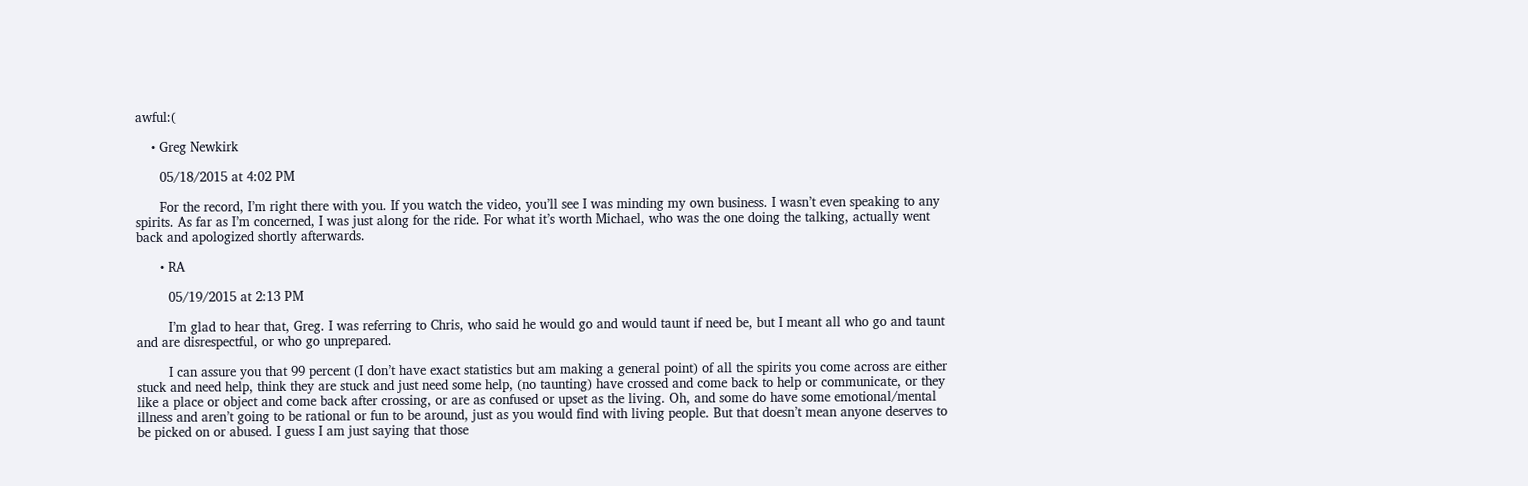awful:(

    • Greg Newkirk

      05/18/2015 at 4:02 PM

      For the record, I’m right there with you. If you watch the video, you’ll see I was minding my own business. I wasn’t even speaking to any spirits. As far as I’m concerned, I was just along for the ride. For what it’s worth Michael, who was the one doing the talking, actually went back and apologized shortly afterwards.

      • RA

        05/19/2015 at 2:13 PM

        I’m glad to hear that, Greg. I was referring to Chris, who said he would go and would taunt if need be, but I meant all who go and taunt and are disrespectful, or who go unprepared.

        I can assure you that 99 percent (I don’t have exact statistics but am making a general point) of all the spirits you come across are either stuck and need help, think they are stuck and just need some help, (no taunting) have crossed and come back to help or communicate, or they like a place or object and come back after crossing, or are as confused or upset as the living. Oh, and some do have some emotional/mental illness and aren’t going to be rational or fun to be around, just as you would find with living people. But that doesn’t mean anyone deserves to be picked on or abused. I guess I am just saying that those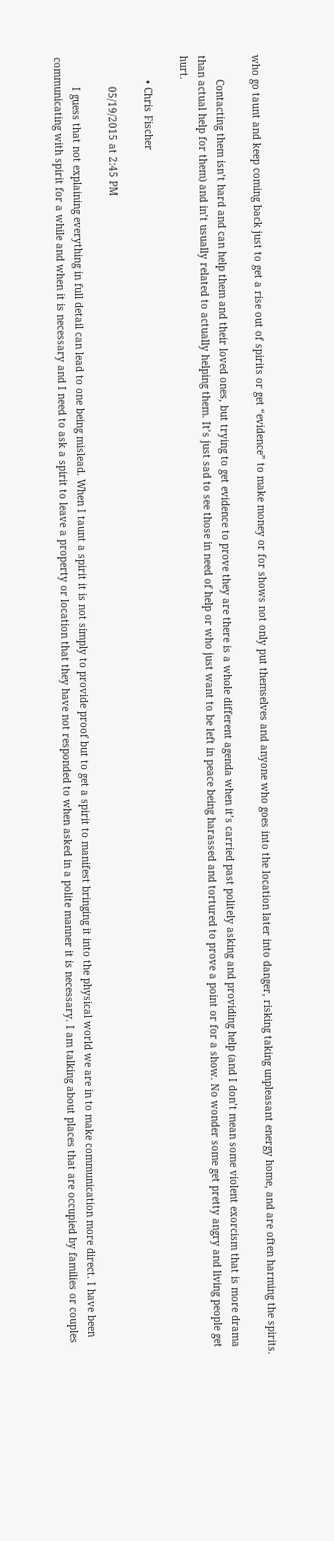who go taunt and keep coming back just to get a rise out of spirits or get “evidence” to make money or for shows not only put themselves and anyone who goes into the location later into danger, risking taking unpleasant energy home, and are often harming the spirits.

        Contacting them isn’t hard and can help them and their loved ones, but trying to get evidence to prove they are there is a whole different agenda when it’s carried past politely asking and providing help (and I don’t mean some violent exorcism that is more drama than actual help for them) and in’t usually related to actually helping them. It’s just sad to see those in need of help or who just want to be left in peace being harassed and tortured to prove a point or for a show. No wonder some get pretty angry and living people get hurt.

        • Chris Fischer

          05/19/2015 at 2:45 PM

          I guess that not explaining everything in full detail can lead to one being mislead. When I taunt a spirit it is not simply to provide proof but to get a spirit to manifest bringing it into the physical world we are in to make communication more direct. I have been communicating with spirit for a while and when it is necessary and I need to ask a spirit to leave a property or location that they have not responded to when asked in a polite manner it is necessary. I am talking about places that are occupied by families or couples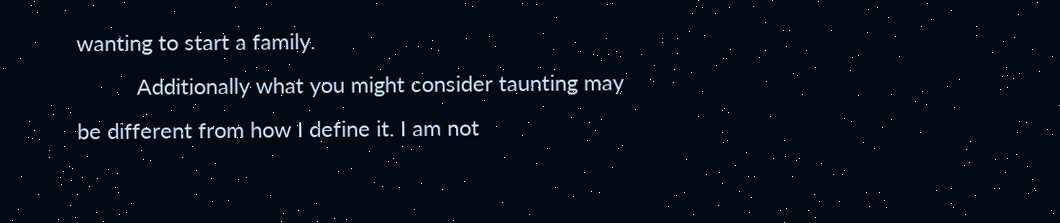wanting to start a family.
          Additionally what you might consider taunting may be different from how I define it. I am not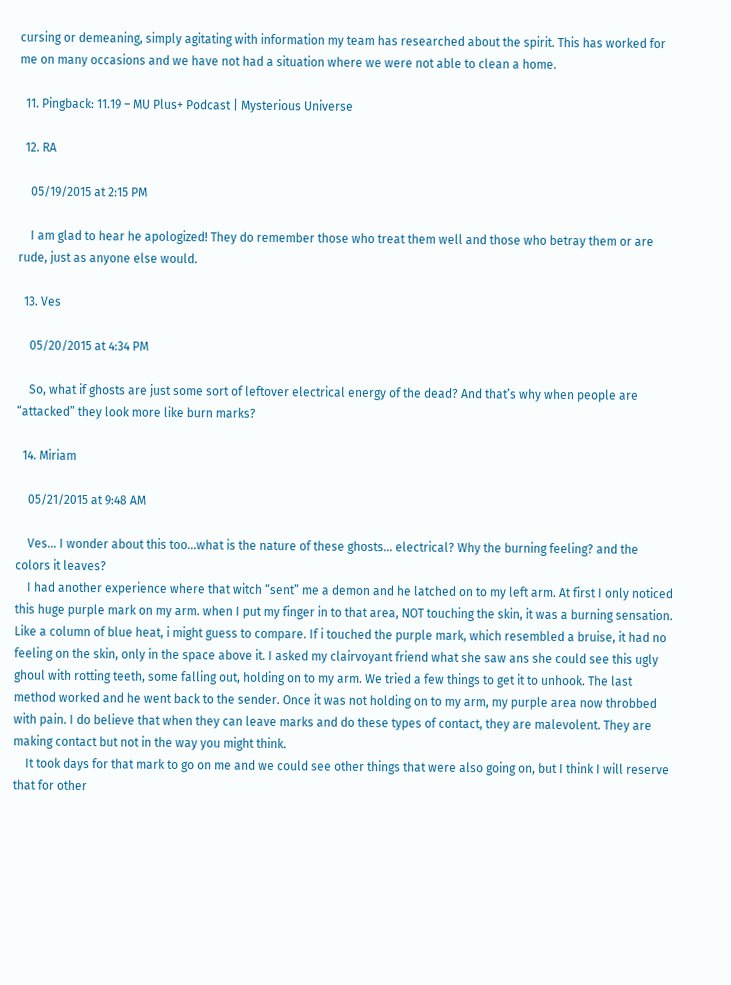cursing or demeaning, simply agitating with information my team has researched about the spirit. This has worked for me on many occasions and we have not had a situation where we were not able to clean a home.

  11. Pingback: 11.19 – MU Plus+ Podcast | Mysterious Universe

  12. RA

    05/19/2015 at 2:15 PM

    I am glad to hear he apologized! They do remember those who treat them well and those who betray them or are rude, just as anyone else would.

  13. Ves

    05/20/2015 at 4:34 PM

    So, what if ghosts are just some sort of leftover electrical energy of the dead? And that’s why when people are “attacked” they look more like burn marks?

  14. Miriam

    05/21/2015 at 9:48 AM

    Ves… I wonder about this too…what is the nature of these ghosts… electrical? Why the burning feeling? and the colors it leaves?
    I had another experience where that witch “sent” me a demon and he latched on to my left arm. At first I only noticed this huge purple mark on my arm. when I put my finger in to that area, NOT touching the skin, it was a burning sensation. Like a column of blue heat, i might guess to compare. If i touched the purple mark, which resembled a bruise, it had no feeling on the skin, only in the space above it. I asked my clairvoyant friend what she saw ans she could see this ugly ghoul with rotting teeth, some falling out, holding on to my arm. We tried a few things to get it to unhook. The last method worked and he went back to the sender. Once it was not holding on to my arm, my purple area now throbbed with pain. I do believe that when they can leave marks and do these types of contact, they are malevolent. They are making contact but not in the way you might think.
    It took days for that mark to go on me and we could see other things that were also going on, but I think I will reserve that for other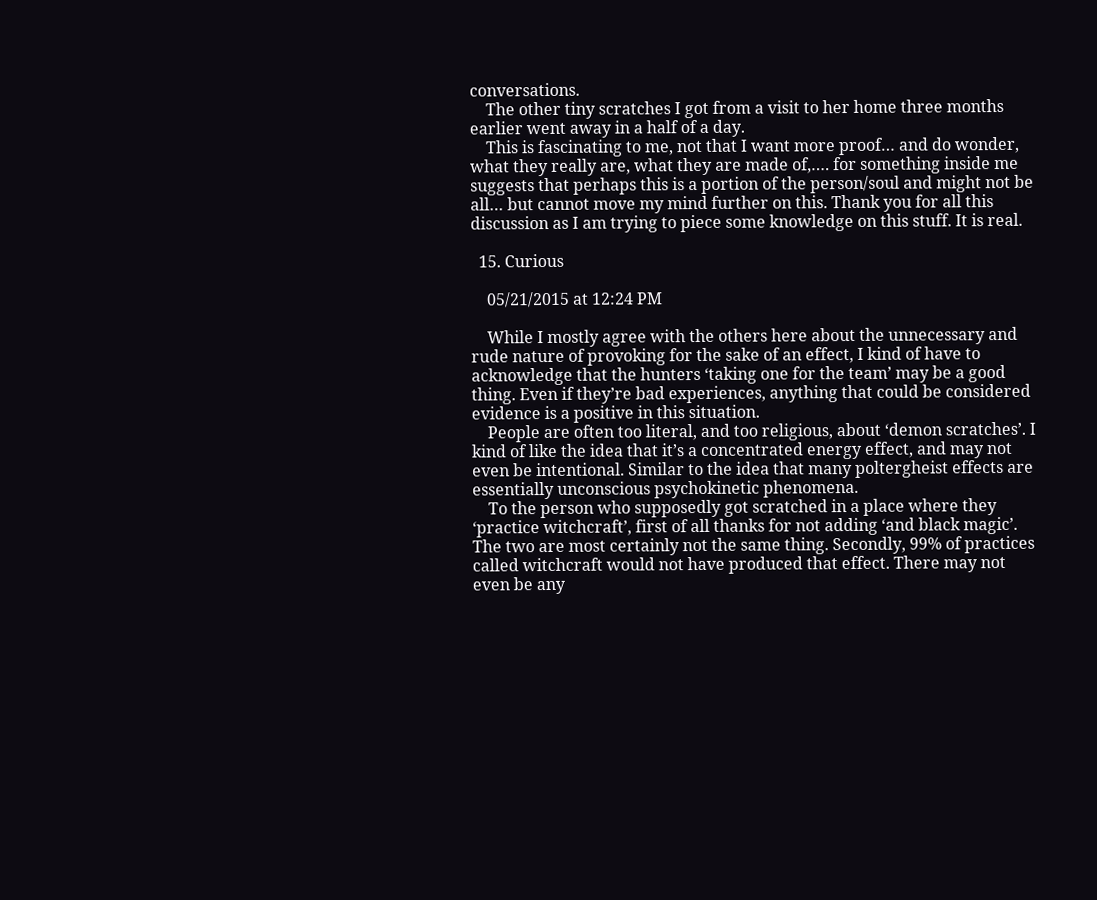conversations.
    The other tiny scratches I got from a visit to her home three months earlier went away in a half of a day.
    This is fascinating to me, not that I want more proof… and do wonder, what they really are, what they are made of,…. for something inside me suggests that perhaps this is a portion of the person/soul and might not be all… but cannot move my mind further on this. Thank you for all this discussion as I am trying to piece some knowledge on this stuff. It is real.

  15. Curious

    05/21/2015 at 12:24 PM

    While I mostly agree with the others here about the unnecessary and rude nature of provoking for the sake of an effect, I kind of have to acknowledge that the hunters ‘taking one for the team’ may be a good thing. Even if they’re bad experiences, anything that could be considered evidence is a positive in this situation.
    People are often too literal, and too religious, about ‘demon scratches’. I kind of like the idea that it’s a concentrated energy effect, and may not even be intentional. Similar to the idea that many poltergheist effects are essentially unconscious psychokinetic phenomena.
    To the person who supposedly got scratched in a place where they ‘practice witchcraft’, first of all thanks for not adding ‘and black magic’. The two are most certainly not the same thing. Secondly, 99% of practices called witchcraft would not have produced that effect. There may not even be any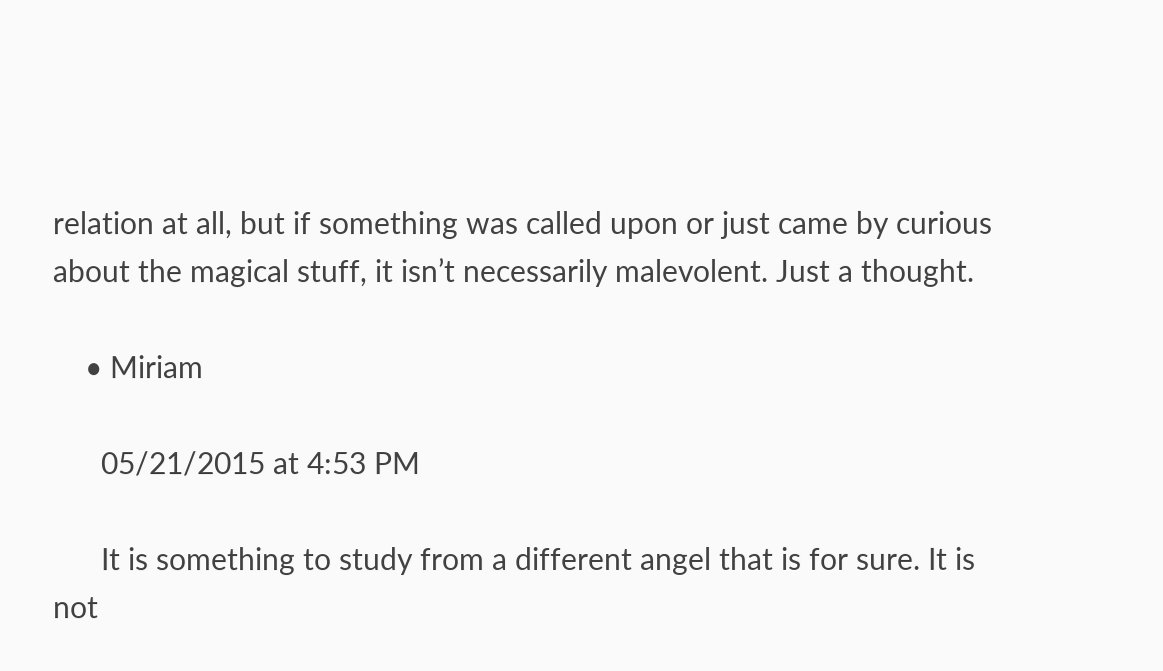relation at all, but if something was called upon or just came by curious about the magical stuff, it isn’t necessarily malevolent. Just a thought.

    • Miriam

      05/21/2015 at 4:53 PM

      It is something to study from a different angel that is for sure. It is not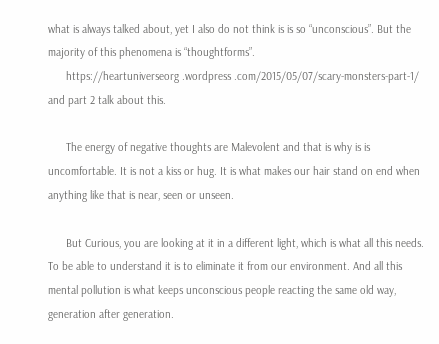what is always talked about, yet I also do not think is is so “unconscious”. But the majority of this phenomena is “thoughtforms”.
      https://heartuniverseorg .wordpress .com/2015/05/07/scary-monsters-part-1/ and part 2 talk about this.

      The energy of negative thoughts are Malevolent and that is why is is uncomfortable. It is not a kiss or hug. It is what makes our hair stand on end when anything like that is near, seen or unseen.

      But Curious, you are looking at it in a different light, which is what all this needs. To be able to understand it is to eliminate it from our environment. And all this mental pollution is what keeps unconscious people reacting the same old way, generation after generation.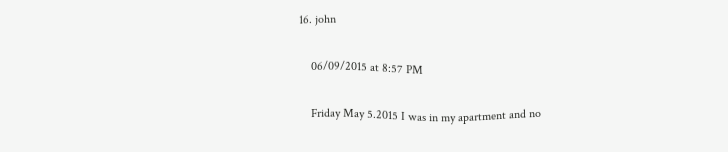16. john

    06/09/2015 at 8:57 PM

    Friday May 5.2015 I was in my apartment and no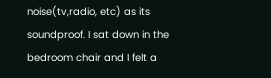noise(tv,radio, etc) as its soundproof. I sat down in the bedroom chair and I felt a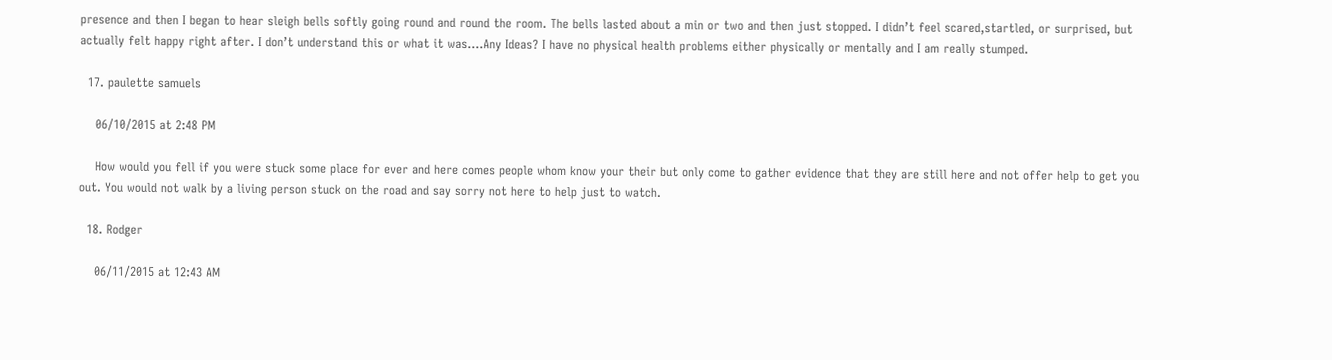presence and then I began to hear sleigh bells softly going round and round the room. The bells lasted about a min or two and then just stopped. I didn’t feel scared,startled, or surprised, but actually felt happy right after. I don’t understand this or what it was….Any Ideas? I have no physical health problems either physically or mentally and I am really stumped.

  17. paulette samuels

    06/10/2015 at 2:48 PM

    How would you fell if you were stuck some place for ever and here comes people whom know your their but only come to gather evidence that they are still here and not offer help to get you out. You would not walk by a living person stuck on the road and say sorry not here to help just to watch.

  18. Rodger

    06/11/2015 at 12:43 AM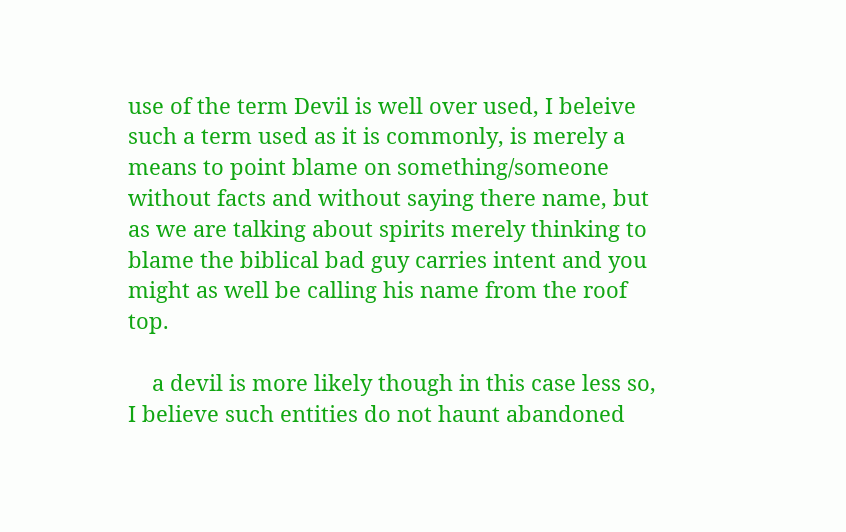use of the term Devil is well over used, I beleive such a term used as it is commonly, is merely a means to point blame on something/someone without facts and without saying there name, but as we are talking about spirits merely thinking to blame the biblical bad guy carries intent and you might as well be calling his name from the roof top.

    a devil is more likely though in this case less so, I believe such entities do not haunt abandoned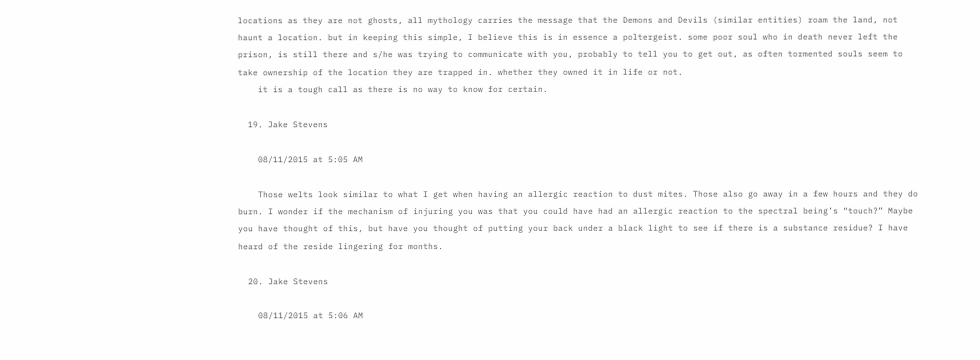locations as they are not ghosts, all mythology carries the message that the Demons and Devils (similar entities) roam the land, not haunt a location. but in keeping this simple, I believe this is in essence a poltergeist. some poor soul who in death never left the prison, is still there and s/he was trying to communicate with you, probably to tell you to get out, as often tormented souls seem to take ownership of the location they are trapped in. whether they owned it in life or not.
    it is a tough call as there is no way to know for certain.

  19. Jake Stevens

    08/11/2015 at 5:05 AM

    Those welts look similar to what I get when having an allergic reaction to dust mites. Those also go away in a few hours and they do burn. I wonder if the mechanism of injuring you was that you could have had an allergic reaction to the spectral being’s “touch?” Maybe you have thought of this, but have you thought of putting your back under a black light to see if there is a substance residue? I have heard of the reside lingering for months.

  20. Jake Stevens

    08/11/2015 at 5:06 AM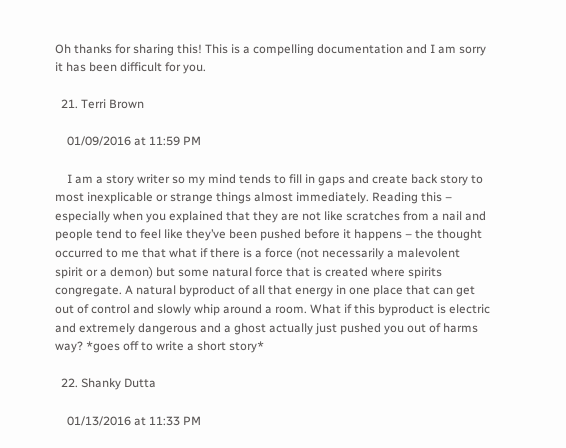Oh thanks for sharing this! This is a compelling documentation and I am sorry it has been difficult for you.

  21. Terri Brown

    01/09/2016 at 11:59 PM

    I am a story writer so my mind tends to fill in gaps and create back story to most inexplicable or strange things almost immediately. Reading this – especially when you explained that they are not like scratches from a nail and people tend to feel like they’ve been pushed before it happens – the thought occurred to me that what if there is a force (not necessarily a malevolent spirit or a demon) but some natural force that is created where spirits congregate. A natural byproduct of all that energy in one place that can get out of control and slowly whip around a room. What if this byproduct is electric and extremely dangerous and a ghost actually just pushed you out of harms way? *goes off to write a short story*

  22. Shanky Dutta

    01/13/2016 at 11:33 PM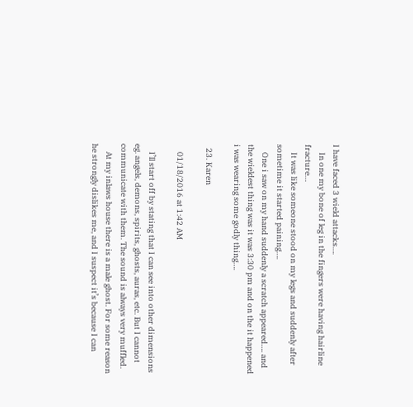I have faced 3 wield attacks….
    In one my bone of leg in the fingers were having hairline fracture…
    It was like someone stood on my legs and suddenly after sometime it started paining….
    One i saw on my hand suddenly a scratch appeared…. and the wieldest thing was it was 3:30 pm and on the it happened i was wearing some godly thing….

  23. Karen

    01/18/2016 at 1:42 AM

    I’ll start off by stating that I can see into other dimensions eg. angels, demons, spirits, ghosts, auras, etc. But I cannot communicate with them. The sound is always very muffled.
    At my inlaws house there is a male ghost. For some reason he strongly dislikes me, and I suspect it’s because I can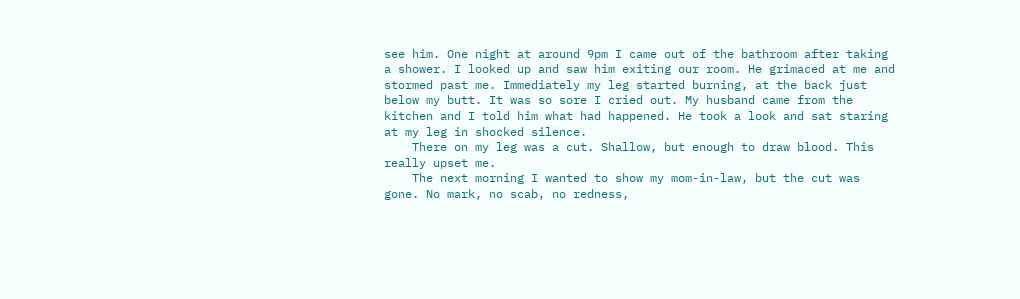see him. One night at around 9pm I came out of the bathroom after taking a shower. I looked up and saw him exiting our room. He grimaced at me and stormed past me. Immediately my leg started burning, at the back just below my butt. It was so sore I cried out. My husband came from the kitchen and I told him what had happened. He took a look and sat staring at my leg in shocked silence.
    There on my leg was a cut. Shallow, but enough to draw blood. This really upset me.
    The next morning I wanted to show my mom-in-law, but the cut was gone. No mark, no scab, no redness,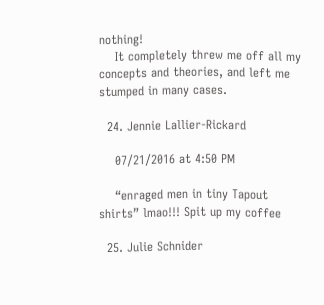nothing!
    It completely threw me off all my concepts and theories, and left me stumped in many cases.

  24. Jennie Lallier-Rickard

    07/21/2016 at 4:50 PM

    “enraged men in tiny Tapout shirts” lmao!!! Spit up my coffee

  25. Julie Schnider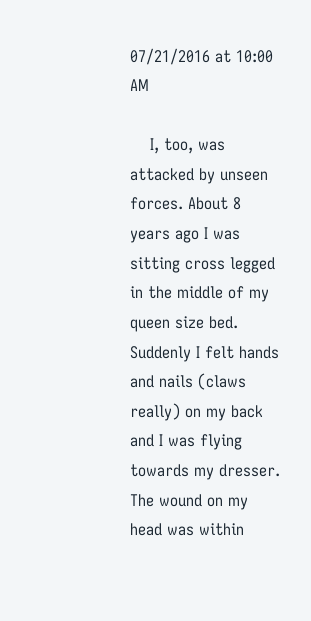07/21/2016 at 10:00 AM

    I, too, was attacked by unseen forces. About 8 years ago I was sitting cross legged in the middle of my queen size bed. Suddenly I felt hands and nails (claws really) on my back and I was flying towards my dresser. The wound on my head was within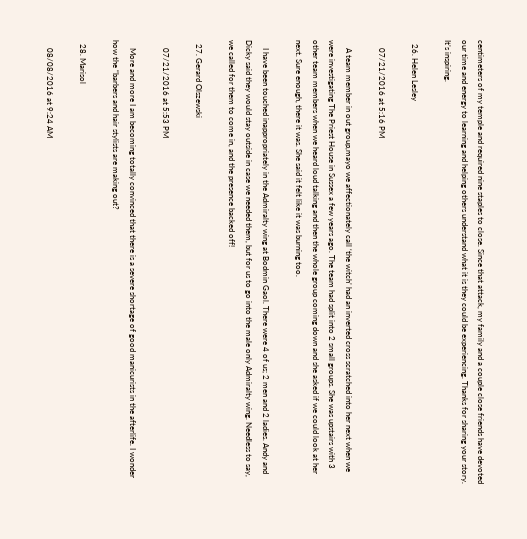centimeters of my temple and required nine staples to close. Since that attack, my family and a couple close friends have devoted our time and energy to learning and helping others understand what it is they could be experiencing. Thanks for sharing your story. It’s inspiring.

  26. Helen Lesley

    07/21/2016 at 5:16 PM

    A team member in out group,mayo we affectionately call ‘the witch’ had an inverted cross scratched into her next when we were investigating The Priest House in Sussex a few years ago. The team had split into 2 small groups. She was upstairs with 3 other team members when we heard loud talking and then the whole group coming down and she asked if we could look at her next. Sure enough, there it was. She said it felt like it was burning too.

    I have been touched inappropriately in the Admiralty wing at Bodmin Gaol. There were 4 of us; 2 men and 2 ladies. Andy and Dicky said they would stay outside in case we needed them, but for us to go into the male only Admiralty wing. Needless to say, we called for them to come in, and the presence backed off!

  27. Gerard Olszewski

    07/21/2016 at 5:53 PM

    More and more I am becoming totally convinced that there is a severe shortage of good manicurists in the afterlife. I wonder how the “barbers and hair stylists are making out?

  28. Marisol

    08/08/2016 at 9:24 AM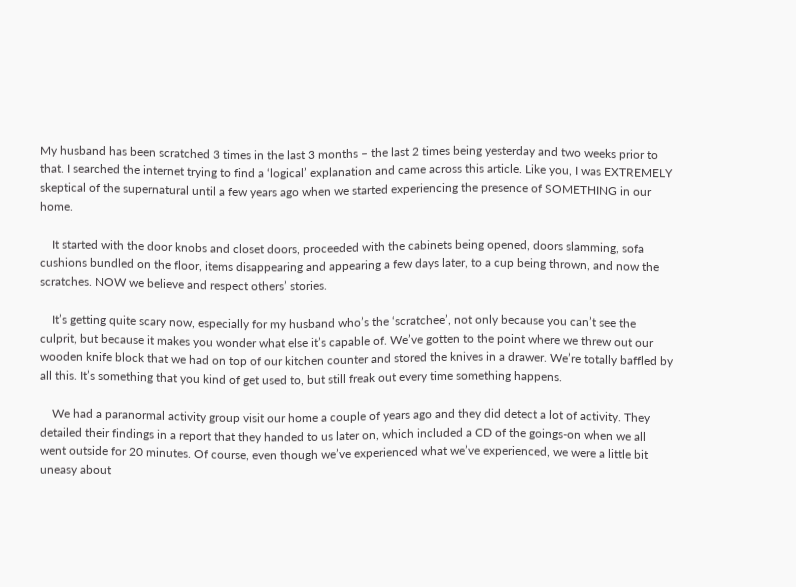My husband has been scratched 3 times in the last 3 months – the last 2 times being yesterday and two weeks prior to that. I searched the internet trying to find a ‘logical’ explanation and came across this article. Like you, I was EXTREMELY skeptical of the supernatural until a few years ago when we started experiencing the presence of SOMETHING in our home.

    It started with the door knobs and closet doors, proceeded with the cabinets being opened, doors slamming, sofa cushions bundled on the floor, items disappearing and appearing a few days later, to a cup being thrown, and now the scratches. NOW we believe and respect others’ stories.

    It’s getting quite scary now, especially for my husband who’s the ‘scratchee’, not only because you can’t see the culprit, but because it makes you wonder what else it’s capable of. We’ve gotten to the point where we threw out our wooden knife block that we had on top of our kitchen counter and stored the knives in a drawer. We’re totally baffled by all this. It’s something that you kind of get used to, but still freak out every time something happens.

    We had a paranormal activity group visit our home a couple of years ago and they did detect a lot of activity. They detailed their findings in a report that they handed to us later on, which included a CD of the goings-on when we all went outside for 20 minutes. Of course, even though we’ve experienced what we’ve experienced, we were a little bit uneasy about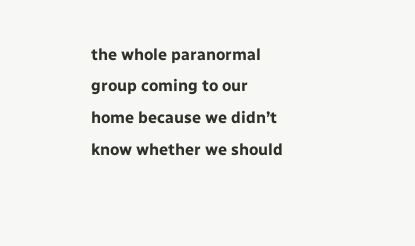the whole paranormal group coming to our home because we didn’t know whether we should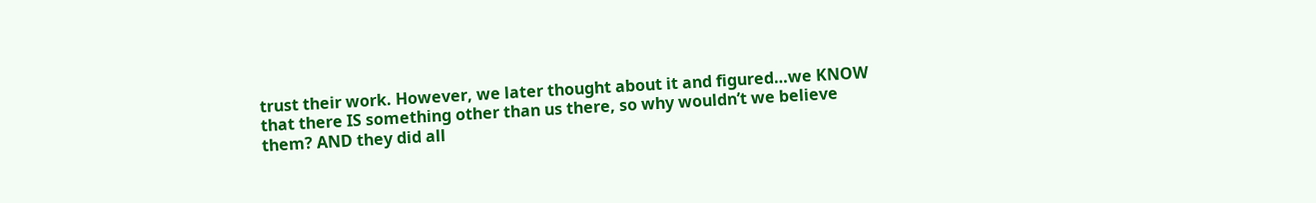trust their work. However, we later thought about it and figured…we KNOW that there IS something other than us there, so why wouldn’t we believe them? AND they did all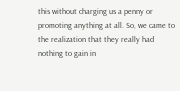this without charging us a penny or promoting anything at all. So, we came to the realization that they really had nothing to gain in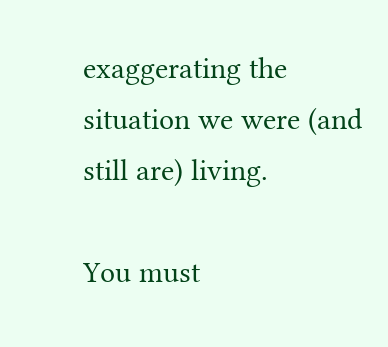exaggerating the situation we were (and still are) living.

You must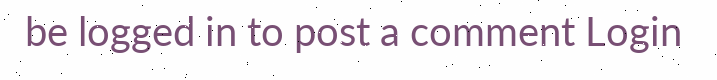be logged in to post a comment Login